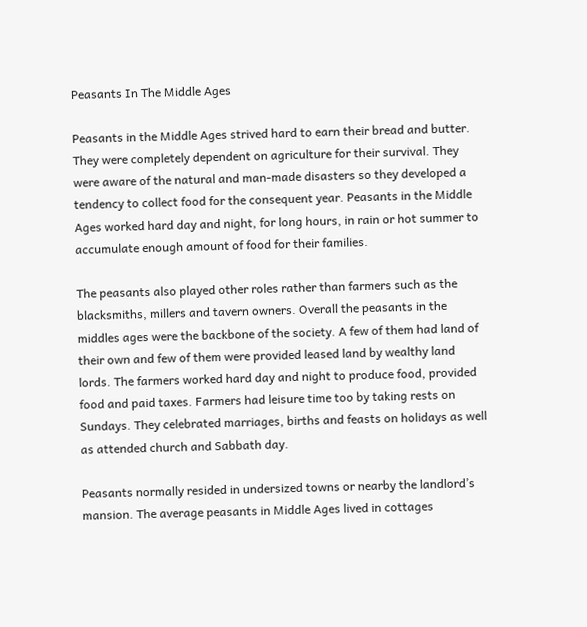Peasants In The Middle Ages

Peasants in the Middle Ages strived hard to earn their bread and butter. They were completely dependent on agriculture for their survival. They were aware of the natural and man-made disasters so they developed a tendency to collect food for the consequent year. Peasants in the Middle Ages worked hard day and night, for long hours, in rain or hot summer to accumulate enough amount of food for their families.

The peasants also played other roles rather than farmers such as the blacksmiths, millers and tavern owners. Overall the peasants in the middles ages were the backbone of the society. A few of them had land of their own and few of them were provided leased land by wealthy land lords. The farmers worked hard day and night to produce food, provided food and paid taxes. Farmers had leisure time too by taking rests on Sundays. They celebrated marriages, births and feasts on holidays as well as attended church and Sabbath day.

Peasants normally resided in undersized towns or nearby the landlord’s mansion. The average peasants in Middle Ages lived in cottages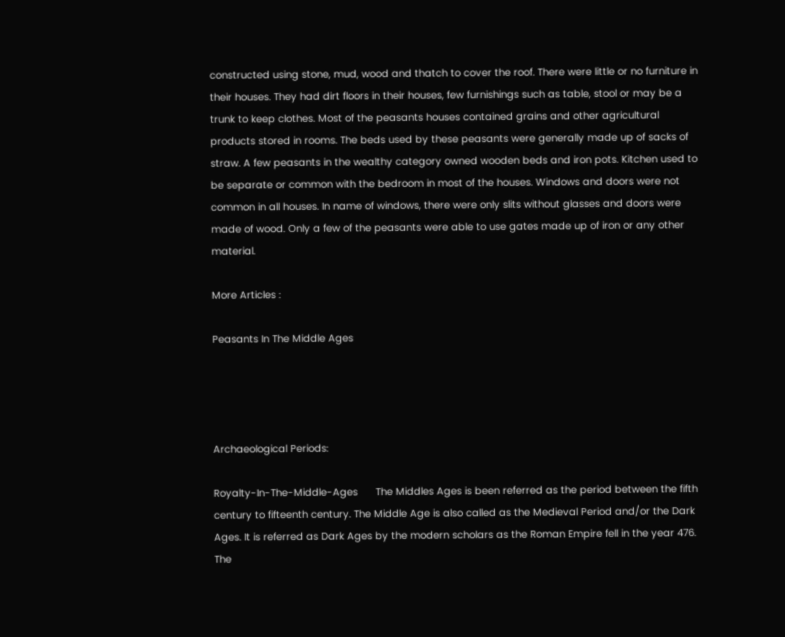constructed using stone, mud, wood and thatch to cover the roof. There were little or no furniture in their houses. They had dirt floors in their houses, few furnishings such as table, stool or may be a trunk to keep clothes. Most of the peasants houses contained grains and other agricultural products stored in rooms. The beds used by these peasants were generally made up of sacks of straw. A few peasants in the wealthy category owned wooden beds and iron pots. Kitchen used to be separate or common with the bedroom in most of the houses. Windows and doors were not common in all houses. In name of windows, there were only slits without glasses and doors were made of wood. Only a few of the peasants were able to use gates made up of iron or any other material.

More Articles :

Peasants In The Middle Ages




Archaeological Periods:

Royalty-In-The-Middle-Ages      The Middles Ages is been referred as the period between the fifth century to fifteenth century. The Middle Age is also called as the Medieval Period and/or the Dark Ages. It is referred as Dark Ages by the modern scholars as the Roman Empire fell in the year 476. The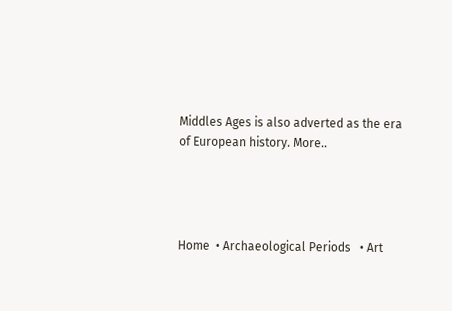Middles Ages is also adverted as the era of European history. More..




Home  • Archaeological Periods   • Art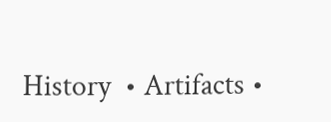History  • Artifacts •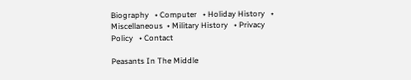Biography   • Computer   • Holiday History   • Miscellaneous  • Military History   • Privacy Policy   • Contact

Peasants In The Middle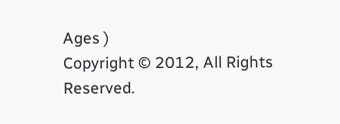Ages )
Copyright © 2012, All Rights Reserved.